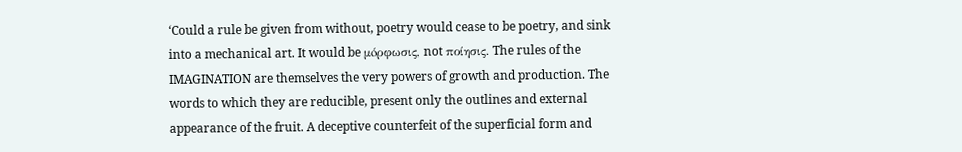‘Could a rule be given from without, poetry would cease to be poetry, and sink into a mechanical art. It would be μóρφωσις, not ποίησις. The rules of the IMAGINATION are themselves the very powers of growth and production. The words to which they are reducible, present only the outlines and external appearance of the fruit. A deceptive counterfeit of the superficial form and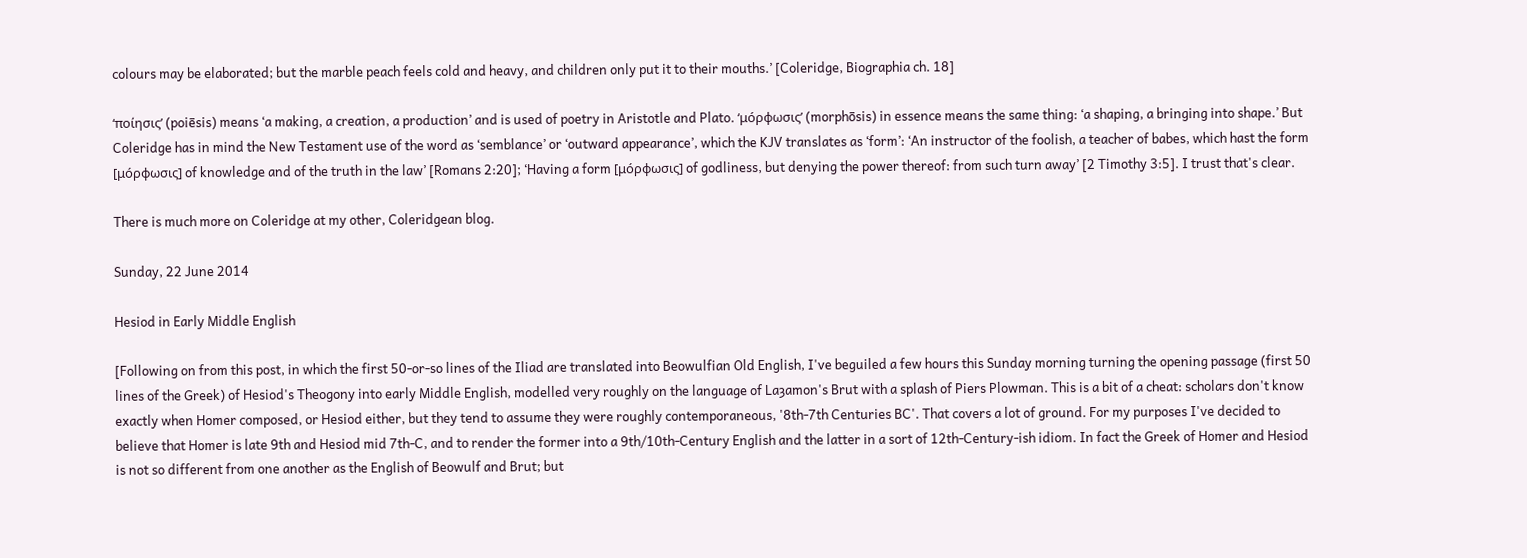colours may be elaborated; but the marble peach feels cold and heavy, and children only put it to their mouths.’ [Coleridge, Biographia ch. 18]

‘ποίησις’ (poiēsis) means ‘a making, a creation, a production’ and is used of poetry in Aristotle and Plato. ‘μóρφωσις’ (morphōsis) in essence means the same thing: ‘a shaping, a bringing into shape.’ But Coleridge has in mind the New Testament use of the word as ‘semblance’ or ‘outward appearance’, which the KJV translates as ‘form’: ‘An instructor of the foolish, a teacher of babes, which hast the form [μóρφωσις] of knowledge and of the truth in the law’ [Romans 2:20]; ‘Having a form [μóρφωσις] of godliness, but denying the power thereof: from such turn away’ [2 Timothy 3:5]. I trust that's clear.

There is much more on Coleridge at my other, Coleridgean blog.

Sunday, 22 June 2014

Hesiod in Early Middle English

[Following on from this post, in which the first 50-or-so lines of the Iliad are translated into Beowulfian Old English, I've beguiled a few hours this Sunday morning turning the opening passage (first 50 lines of the Greek) of Hesiod's Theogony into early Middle English, modelled very roughly on the language of Laȝamon's Brut with a splash of Piers Plowman. This is a bit of a cheat: scholars don't know exactly when Homer composed, or Hesiod either, but they tend to assume they were roughly contemporaneous, '8th-7th Centuries BC'. That covers a lot of ground. For my purposes I've decided to believe that Homer is late 9th and Hesiod mid 7th-C, and to render the former into a 9th/10th-Century English and the latter in a sort of 12th-Century-ish idiom. In fact the Greek of Homer and Hesiod is not so different from one another as the English of Beowulf and Brut; but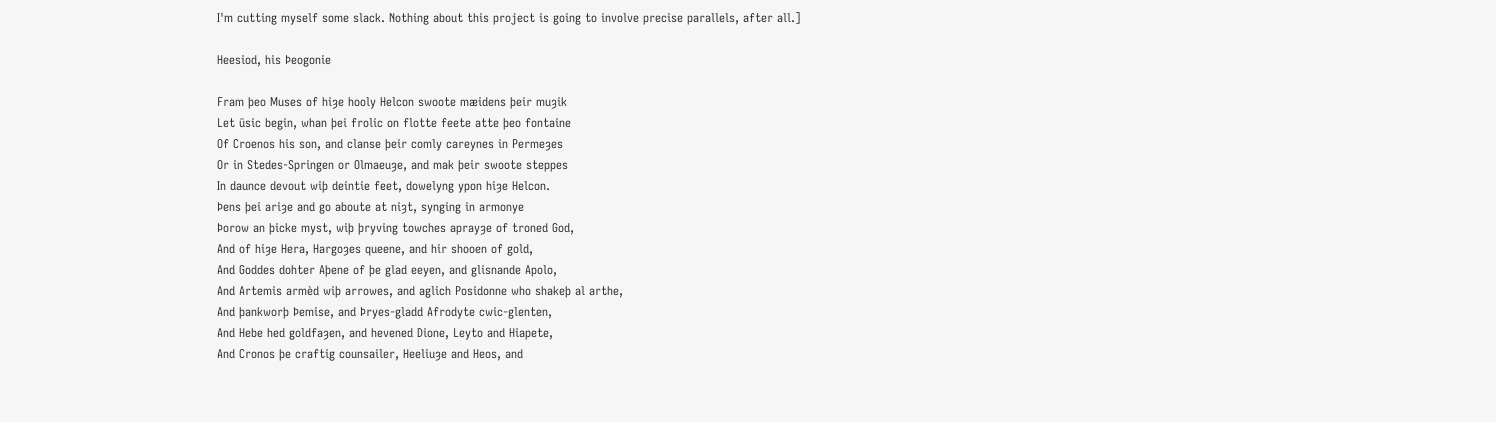I'm cutting myself some slack. Nothing about this project is going to involve precise parallels, after all.]

Heesiod, his Þeogonie

Fram þeo Muses of hiȝe hooly Helcon swoote mæidens þeir muȝik
Let ūsic begin, whan þei frolic on flotte feete atte þeo fontaine
Of Croenos his son, and clanse þeir comly careynes in Permeȝes
Or in Stedes-Springen or Olmaeuȝe, and mak þeir swoote steppes
In daunce devout wiþ deintie feet, dowelyng ypon hiȝe Helcon.
Þens þei ariȝe and go aboute at niȝt, synging in armonye
Þorow an þicke myst, wiþ þryving towches aprayȝe of troned God,
And of hiȝe Hera, Hargoȝes queene, and hir shooen of gold,
And Goddes dohter Aþene of þe glad eeyen, and glisnande Apolo,
And Artemis armèd wiþ arrowes, and aglich Posidonne who shakeþ al arthe,
And þankworþ Þemise, and Þryes-gladd Afrodyte cwic-glenten,
And Hebe hed goldfaȝen, and hevened Dione, Leyto and Hiapete,
And Cronos þe craftig counsailer, Heeliuȝe and Heos, and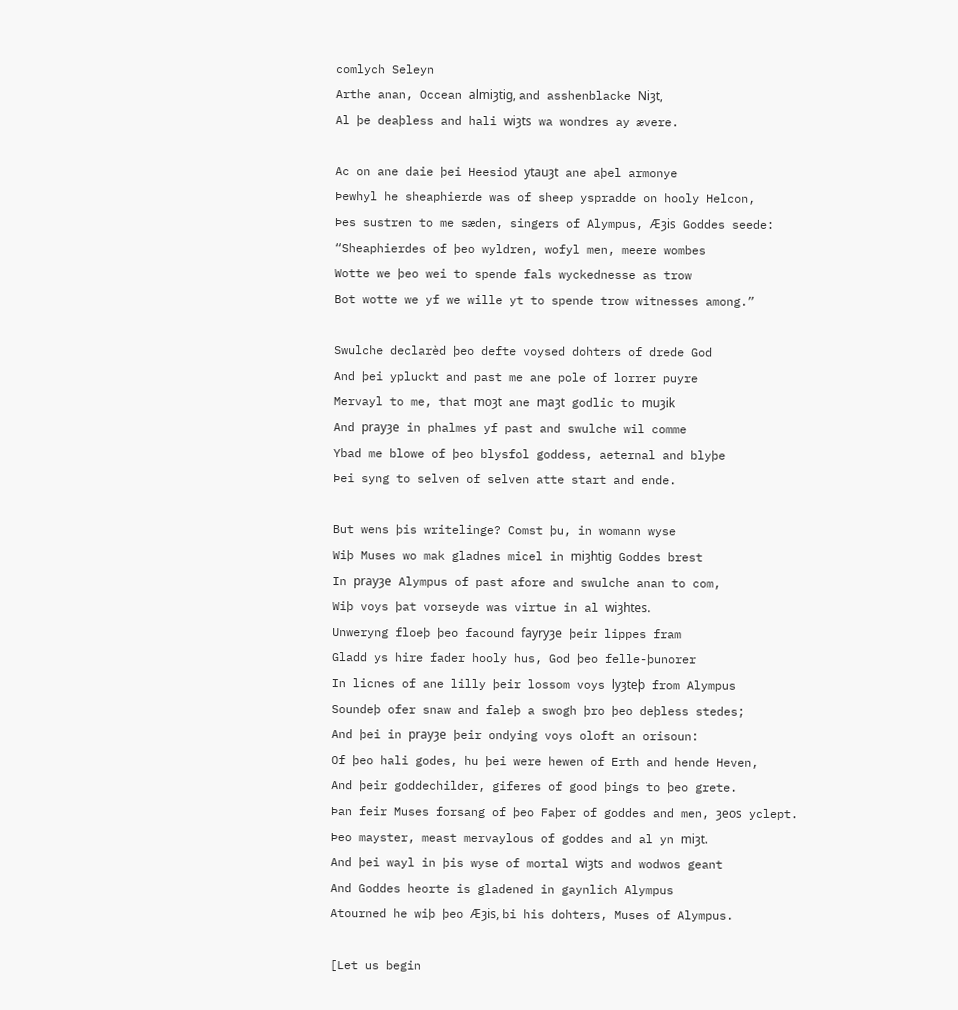comlych Seleyn
Arthe anan, Occean almiȝtig, and asshenblacke Niȝt,
Al þe deaþless and hali wiȝts wa wondres ay ævere.

Ac on ane daie þei Heesiod ytauȝt ane aþel armonye
Þewhyl he sheaphierde was of sheep yspradde on hooly Helcon,
Þes sustren to me sæden, singers of Alympus, Æȝis Goddes seede:
“Sheaphierdes of þeo wyldren, wofyl men, meere wombes
Wotte we þeo wei to spende fals wyckednesse as trow
Bot wotte we yf we wille yt to spende trow witnesses among.”

Swulche declarèd þeo defte voysed dohters of drede God
And þei ypluckt and past me ane pole of lorrer puyre
Mervayl to me, that moȝt ane maȝt godlic to muȝik
And prayȝe in phalmes yf past and swulche wil comme
Ybad me blowe of þeo blysfol goddess, aeternal and blyþe
Þei syng to selven of selven atte start and ende.

But wens þis writelinge? Comst þu, in womann wyse
Wiþ Muses wo mak gladnes micel in miȝhtig Goddes brest
In prayȝe Alympus of past afore and swulche anan to com,
Wiþ voys þat vorseyde was virtue in al wiȝhtes.
Unweryng floeþ þeo facound fayryȝe þeir lippes fram
Gladd ys hire fader hooly hus, God þeo felle-þunorer
In licnes of ane lilly þeir lossom voys lyȝteþ from Alympus
Soundeþ ofer snaw and faleþ a swogh þro þeo deþless stedes;
And þei in prayȝe þeir ondying voys oloft an orisoun:
Of þeo hali godes, hu þei were hewen of Erth and hende Heven,
And þeir goddechilder, giferes of good þings to þeo grete.
Þan feir Muses forsang of þeo Faþer of goddes and men, ȝeos yclept.
Þeo mayster, meast mervaylous of goddes and al yn miȝt.
And þei wayl in þis wyse of mortal wiȝts and wodwos geant
And Goddes heorte is gladened in gaynlich Alympus
Atourned he wiþ þeo Æȝis, bi his dohters, Muses of Alympus.

[Let us begin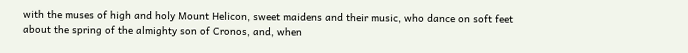with the muses of high and holy Mount Helicon, sweet maidens and their music, who dance on soft feet about the spring of the almighty son of Cronos, and, when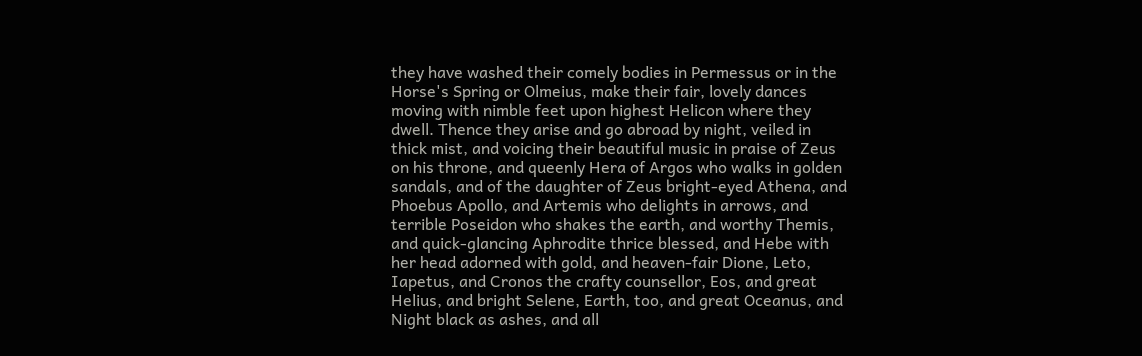they have washed their comely bodies in Permessus or in the Horse's Spring or Olmeius, make their fair, lovely dances moving with nimble feet upon highest Helicon where they dwell. Thence they arise and go abroad by night, veiled in thick mist, and voicing their beautiful music in praise of Zeus on his throne, and queenly Hera of Argos who walks in golden sandals, and of the daughter of Zeus bright-eyed Athena, and Phoebus Apollo, and Artemis who delights in arrows, and terrible Poseidon who shakes the earth, and worthy Themis, and quick-glancing Aphrodite thrice blessed, and Hebe with her head adorned with gold, and heaven-fair Dione, Leto, Iapetus, and Cronos the crafty counsellor, Eos, and great Helius, and bright Selene, Earth, too, and great Oceanus, and Night black as ashes, and all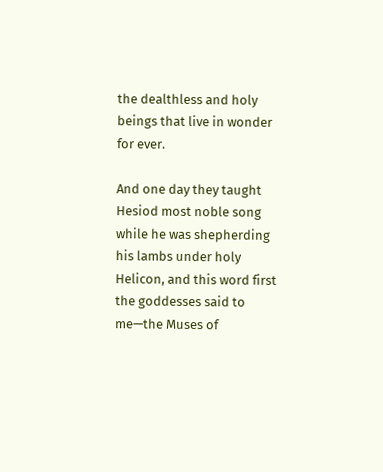the dealthless and holy beings that live in wonder for ever.

And one day they taught Hesiod most noble song while he was shepherding his lambs under holy Helicon, and this word first the goddesses said to me—the Muses of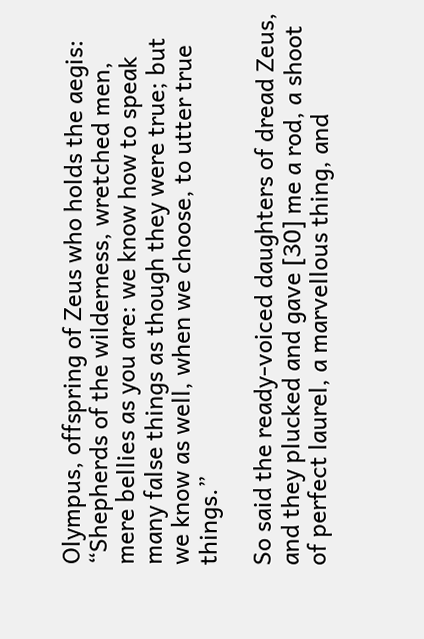Olympus, offspring of Zeus who holds the aegis: “Shepherds of the wilderness, wretched men, mere bellies as you are: we know how to speak many false things as though they were true; but we know as well, when we choose, to utter true things.”

So said the ready-voiced daughters of dread Zeus, and they plucked and gave [30] me a rod, a shoot of perfect laurel, a marvellous thing, and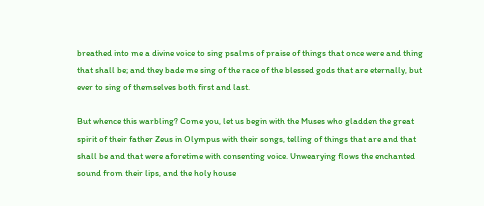breathed into me a divine voice to sing psalms of praise of things that once were and thing that shall be; and they bade me sing of the race of the blessed gods that are eternally, but ever to sing of themselves both first and last.

But whence this warbling? Come you, let us begin with the Muses who gladden the great spirit of their father Zeus in Olympus with their songs, telling of things that are and that shall be and that were aforetime with consenting voice. Unwearying flows the enchanted sound from their lips, and the holy house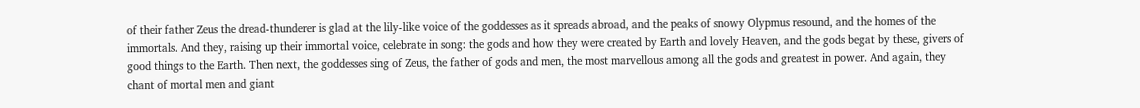of their father Zeus the dread-thunderer is glad at the lily-like voice of the goddesses as it spreads abroad, and the peaks of snowy Olypmus resound, and the homes of the immortals. And they, raising up their immortal voice, celebrate in song: the gods and how they were created by Earth and lovely Heaven, and the gods begat by these, givers of good things to the Earth. Then next, the goddesses sing of Zeus, the father of gods and men, the most marvellous among all the gods and greatest in power. And again, they chant of mortal men and giant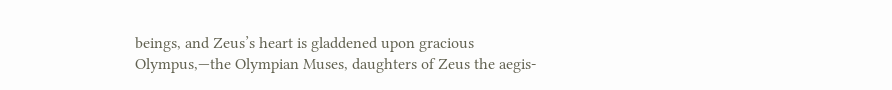beings, and Zeus’s heart is gladdened upon gracious Olympus,—the Olympian Muses, daughters of Zeus the aegis-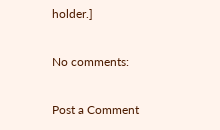holder.]

No comments:

Post a Comment